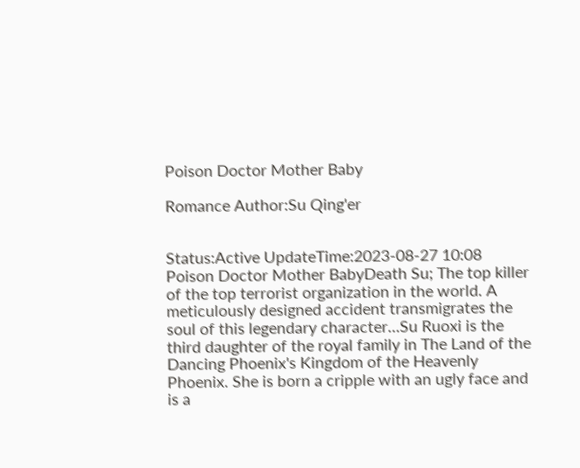Poison Doctor Mother Baby

Romance Author:Su Qing'er


Status:Active UpdateTime:2023-08-27 10:08
Poison Doctor Mother BabyDeath Su; The top killer of the top terrorist organization in the world. A meticulously designed accident transmigrates the soul of this legendary character…Su Ruoxi is the third daughter of the royal family in The Land of the Dancing Phoenix's Kingdom of the Heavenly Phoenix. She is born a cripple with an ugly face and is a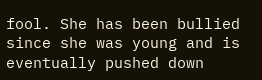fool. She has been bullied since she was young and is eventually pushed down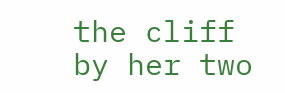the cliff by her two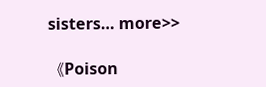sisters… more>>

《Poison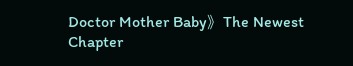Doctor Mother Baby》The Newest Chapter